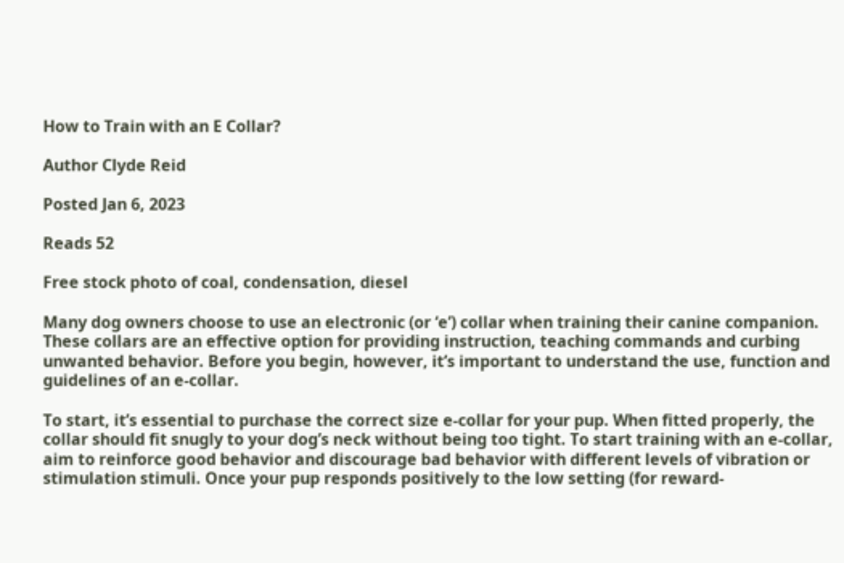How to Train with an E Collar?

Author Clyde Reid

Posted Jan 6, 2023

Reads 52

Free stock photo of coal, condensation, diesel

Many dog owners choose to use an electronic (or ‘e’) collar when training their canine companion. These collars are an effective option for providing instruction, teaching commands and curbing unwanted behavior. Before you begin, however, it’s important to understand the use, function and guidelines of an e-collar.

To start, it’s essential to purchase the correct size e-collar for your pup. When fitted properly, the collar should fit snugly to your dog’s neck without being too tight. To start training with an e-collar, aim to reinforce good behavior and discourage bad behavior with different levels of vibration or stimulation stimuli. Once your pup responds positively to the low setting (for reward-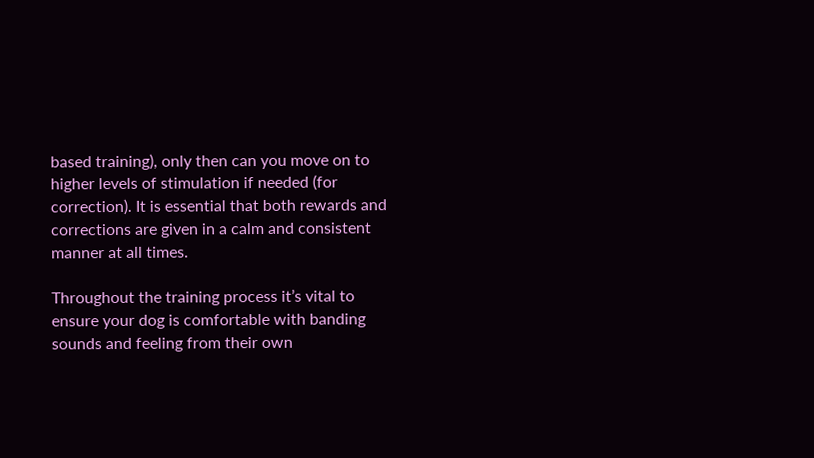based training), only then can you move on to higher levels of stimulation if needed (for correction). It is essential that both rewards and corrections are given in a calm and consistent manner at all times.

Throughout the training process it’s vital to ensure your dog is comfortable with banding sounds and feeling from their own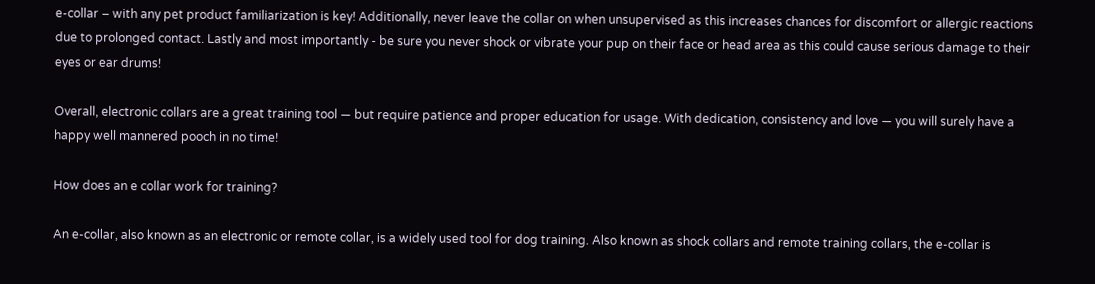e-collar – with any pet product familiarization is key! Additionally, never leave the collar on when unsupervised as this increases chances for discomfort or allergic reactions due to prolonged contact. Lastly and most importantly - be sure you never shock or vibrate your pup on their face or head area as this could cause serious damage to their eyes or ear drums!

Overall, electronic collars are a great training tool — but require patience and proper education for usage. With dedication, consistency and love — you will surely have a happy well mannered pooch in no time!

How does an e collar work for training?

An e-collar, also known as an electronic or remote collar, is a widely used tool for dog training. Also known as shock collars and remote training collars, the e-collar is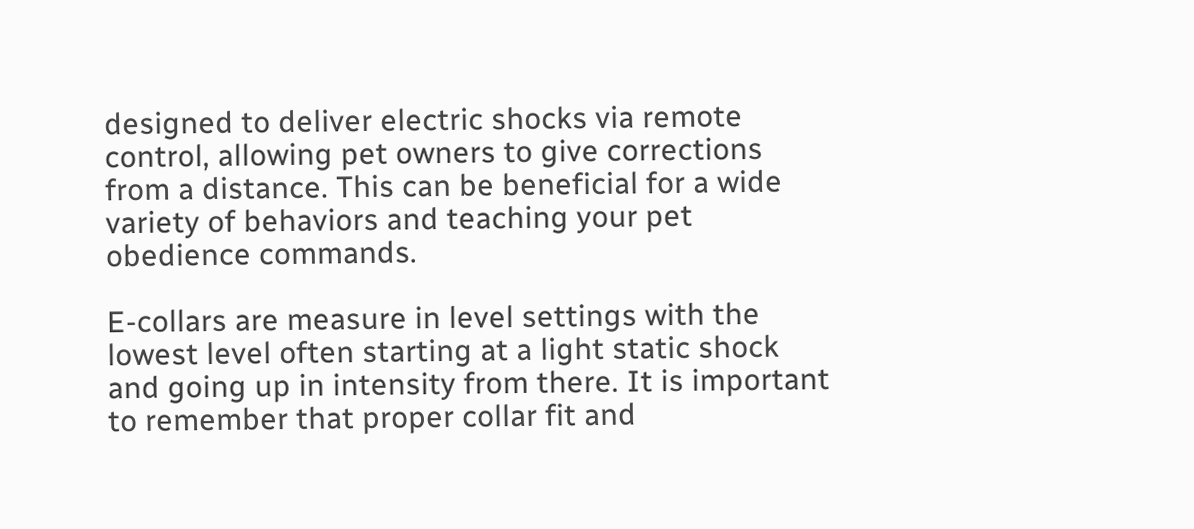designed to deliver electric shocks via remote control, allowing pet owners to give corrections from a distance. This can be beneficial for a wide variety of behaviors and teaching your pet obedience commands.

E-collars are measure in level settings with the lowest level often starting at a light static shock and going up in intensity from there. It is important to remember that proper collar fit and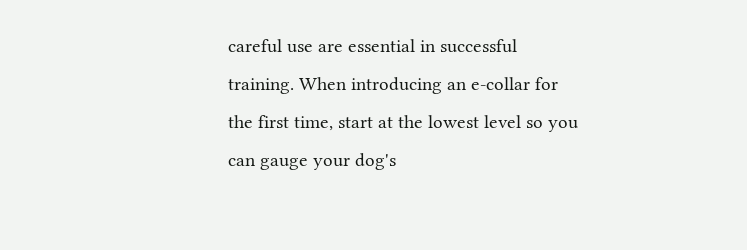careful use are essential in successful training. When introducing an e-collar for the first time, start at the lowest level so you can gauge your dog's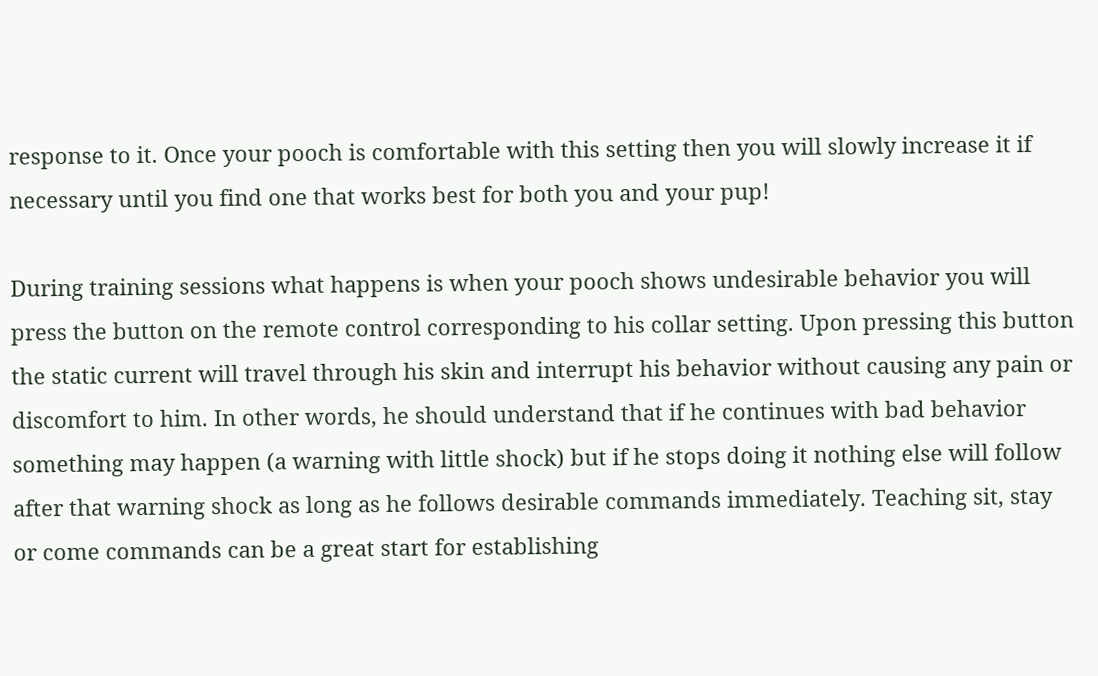response to it. Once your pooch is comfortable with this setting then you will slowly increase it if necessary until you find one that works best for both you and your pup!

During training sessions what happens is when your pooch shows undesirable behavior you will press the button on the remote control corresponding to his collar setting. Upon pressing this button the static current will travel through his skin and interrupt his behavior without causing any pain or discomfort to him. In other words, he should understand that if he continues with bad behavior something may happen (a warning with little shock) but if he stops doing it nothing else will follow after that warning shock as long as he follows desirable commands immediately. Teaching sit, stay or come commands can be a great start for establishing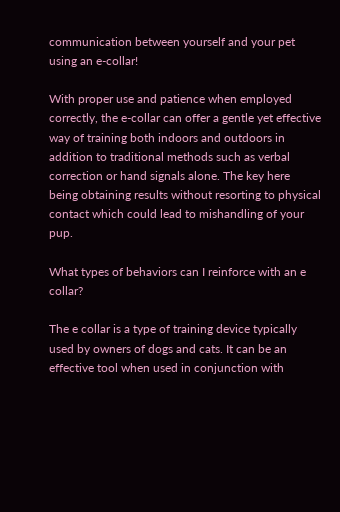communication between yourself and your pet using an e-collar!

With proper use and patience when employed correctly, the e-collar can offer a gentle yet effective way of training both indoors and outdoors in addition to traditional methods such as verbal correction or hand signals alone. The key here being obtaining results without resorting to physical contact which could lead to mishandling of your pup.

What types of behaviors can I reinforce with an e collar?

The e collar is a type of training device typically used by owners of dogs and cats. It can be an effective tool when used in conjunction with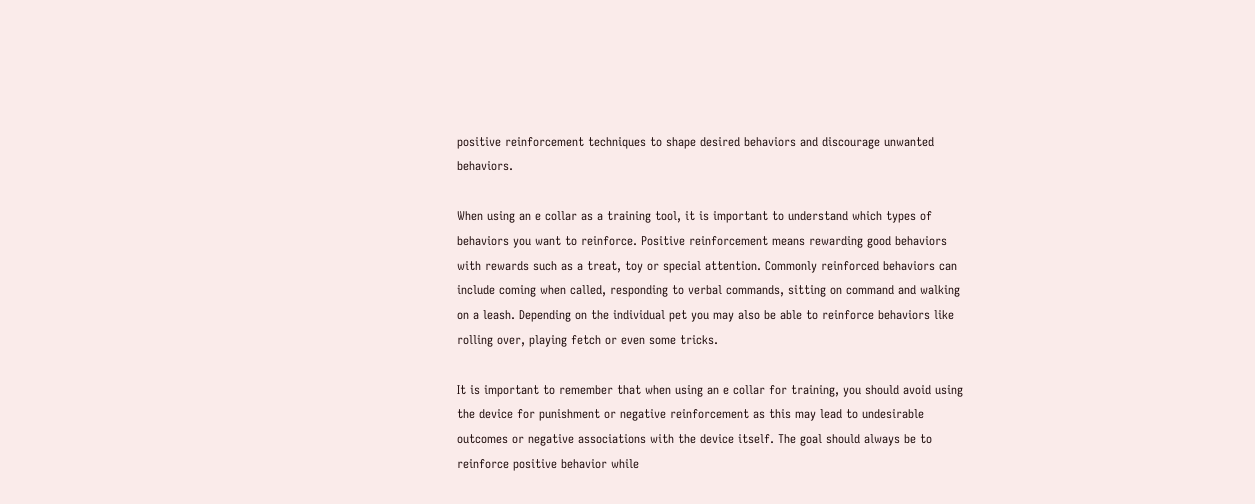positive reinforcement techniques to shape desired behaviors and discourage unwanted behaviors.

When using an e collar as a training tool, it is important to understand which types of behaviors you want to reinforce. Positive reinforcement means rewarding good behaviors with rewards such as a treat, toy or special attention. Commonly reinforced behaviors can include coming when called, responding to verbal commands, sitting on command and walking on a leash. Depending on the individual pet you may also be able to reinforce behaviors like rolling over, playing fetch or even some tricks.

It is important to remember that when using an e collar for training, you should avoid using the device for punishment or negative reinforcement as this may lead to undesirable outcomes or negative associations with the device itself. The goal should always be to reinforce positive behavior while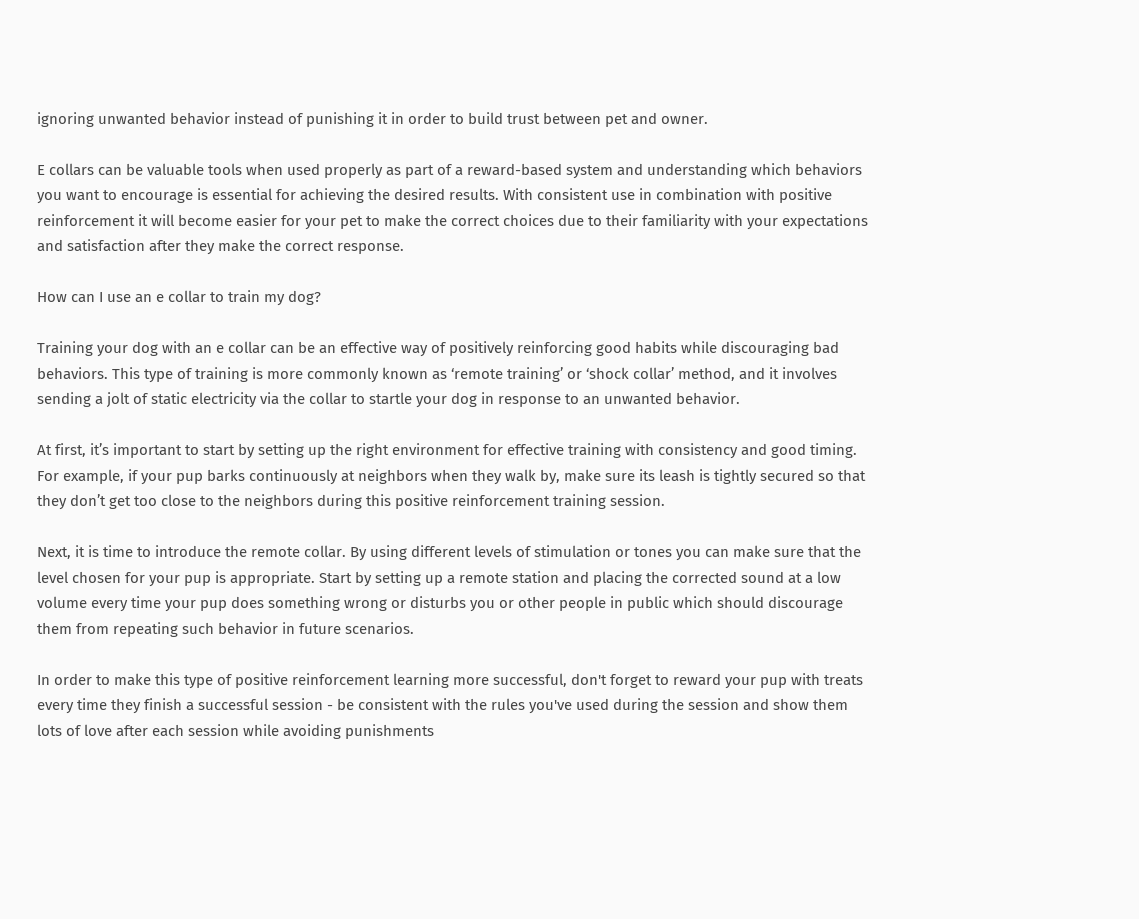ignoring unwanted behavior instead of punishing it in order to build trust between pet and owner.

E collars can be valuable tools when used properly as part of a reward-based system and understanding which behaviors you want to encourage is essential for achieving the desired results. With consistent use in combination with positive reinforcement it will become easier for your pet to make the correct choices due to their familiarity with your expectations and satisfaction after they make the correct response.

How can I use an e collar to train my dog?

Training your dog with an e collar can be an effective way of positively reinforcing good habits while discouraging bad behaviors. This type of training is more commonly known as ‘remote training’ or ‘shock collar’ method, and it involves sending a jolt of static electricity via the collar to startle your dog in response to an unwanted behavior.

At first, it’s important to start by setting up the right environment for effective training with consistency and good timing. For example, if your pup barks continuously at neighbors when they walk by, make sure its leash is tightly secured so that they don’t get too close to the neighbors during this positive reinforcement training session.

Next, it is time to introduce the remote collar. By using different levels of stimulation or tones you can make sure that the level chosen for your pup is appropriate. Start by setting up a remote station and placing the corrected sound at a low volume every time your pup does something wrong or disturbs you or other people in public which should discourage them from repeating such behavior in future scenarios.

In order to make this type of positive reinforcement learning more successful, don't forget to reward your pup with treats every time they finish a successful session - be consistent with the rules you've used during the session and show them lots of love after each session while avoiding punishments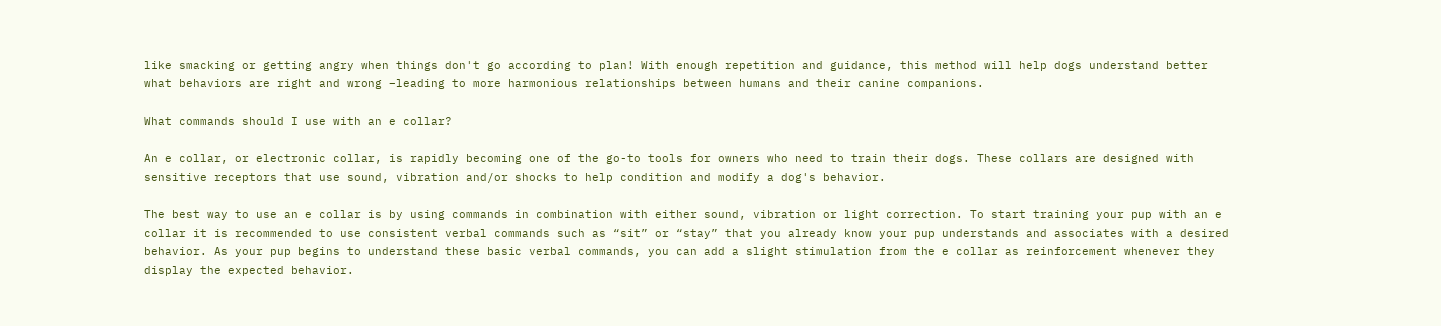like smacking or getting angry when things don't go according to plan! With enough repetition and guidance, this method will help dogs understand better what behaviors are right and wrong –leading to more harmonious relationships between humans and their canine companions.

What commands should I use with an e collar?

An e collar, or electronic collar, is rapidly becoming one of the go-to tools for owners who need to train their dogs. These collars are designed with sensitive receptors that use sound, vibration and/or shocks to help condition and modify a dog's behavior.

The best way to use an e collar is by using commands in combination with either sound, vibration or light correction. To start training your pup with an e collar it is recommended to use consistent verbal commands such as “sit” or “stay” that you already know your pup understands and associates with a desired behavior. As your pup begins to understand these basic verbal commands, you can add a slight stimulation from the e collar as reinforcement whenever they display the expected behavior.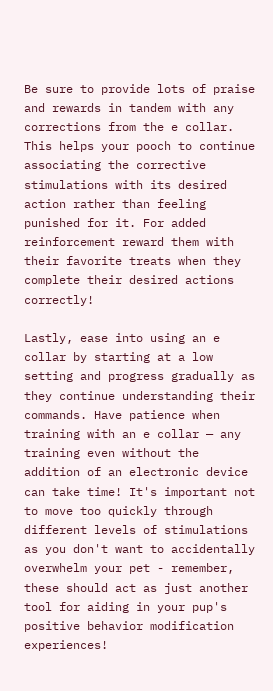Be sure to provide lots of praise and rewards in tandem with any corrections from the e collar. This helps your pooch to continue associating the corrective stimulations with its desired action rather than feeling punished for it. For added reinforcement reward them with their favorite treats when they complete their desired actions correctly!

Lastly, ease into using an e collar by starting at a low setting and progress gradually as they continue understanding their commands. Have patience when training with an e collar — any training even without the addition of an electronic device can take time! It's important not to move too quickly through different levels of stimulations as you don't want to accidentally overwhelm your pet - remember, these should act as just another tool for aiding in your pup's positive behavior modification experiences!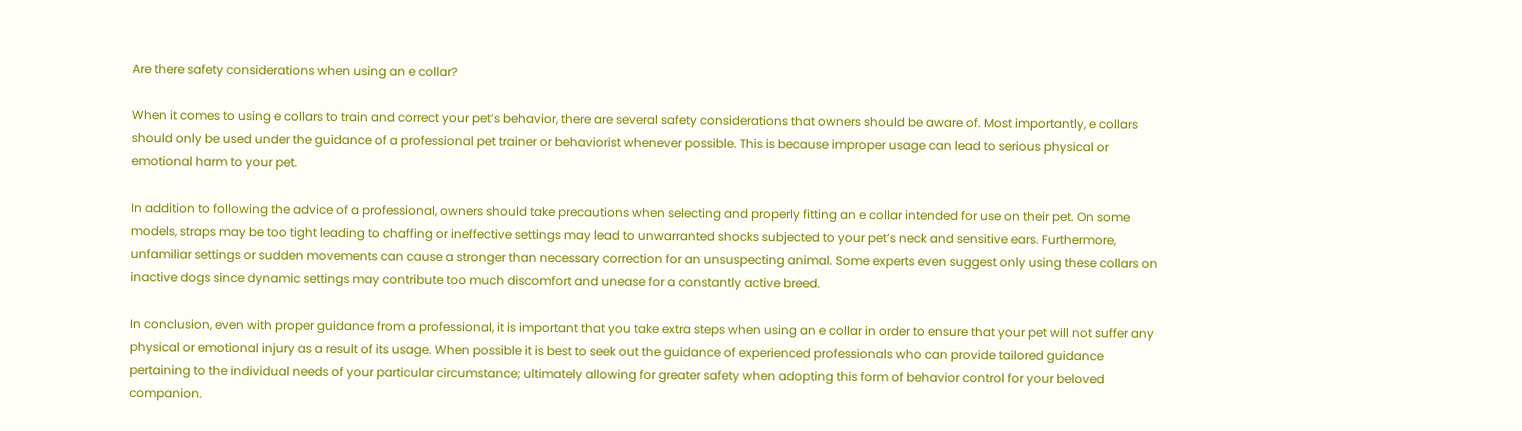Are there safety considerations when using an e collar?

When it comes to using e collars to train and correct your pet’s behavior, there are several safety considerations that owners should be aware of. Most importantly, e collars should only be used under the guidance of a professional pet trainer or behaviorist whenever possible. This is because improper usage can lead to serious physical or emotional harm to your pet.

In addition to following the advice of a professional, owners should take precautions when selecting and properly fitting an e collar intended for use on their pet. On some models, straps may be too tight leading to chaffing or ineffective settings may lead to unwarranted shocks subjected to your pet’s neck and sensitive ears. Furthermore, unfamiliar settings or sudden movements can cause a stronger than necessary correction for an unsuspecting animal. Some experts even suggest only using these collars on inactive dogs since dynamic settings may contribute too much discomfort and unease for a constantly active breed.

In conclusion, even with proper guidance from a professional, it is important that you take extra steps when using an e collar in order to ensure that your pet will not suffer any physical or emotional injury as a result of its usage. When possible it is best to seek out the guidance of experienced professionals who can provide tailored guidance pertaining to the individual needs of your particular circumstance; ultimately allowing for greater safety when adopting this form of behavior control for your beloved companion.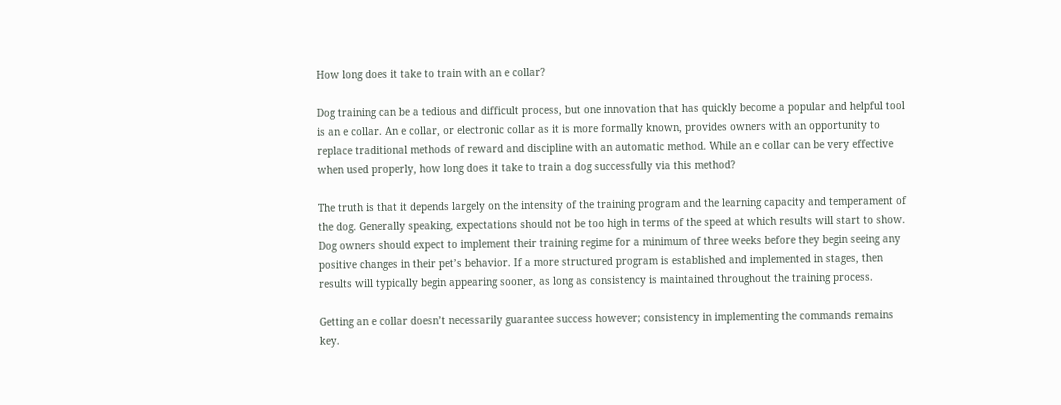How long does it take to train with an e collar?

Dog training can be a tedious and difficult process, but one innovation that has quickly become a popular and helpful tool is an e collar. An e collar, or electronic collar as it is more formally known, provides owners with an opportunity to replace traditional methods of reward and discipline with an automatic method. While an e collar can be very effective when used properly, how long does it take to train a dog successfully via this method?

The truth is that it depends largely on the intensity of the training program and the learning capacity and temperament of the dog. Generally speaking, expectations should not be too high in terms of the speed at which results will start to show. Dog owners should expect to implement their training regime for a minimum of three weeks before they begin seeing any positive changes in their pet’s behavior. If a more structured program is established and implemented in stages, then results will typically begin appearing sooner, as long as consistency is maintained throughout the training process.

Getting an e collar doesn’t necessarily guarantee success however; consistency in implementing the commands remains key.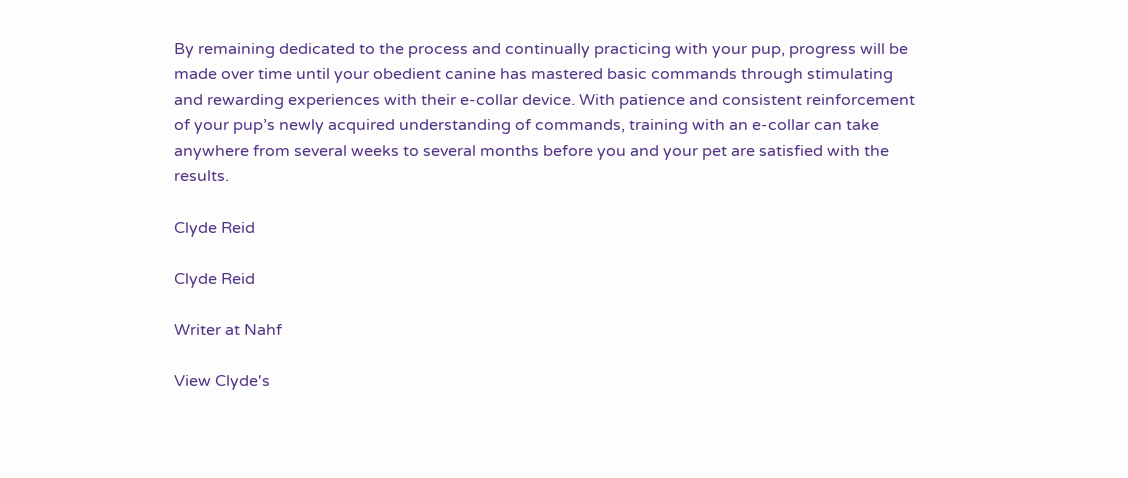By remaining dedicated to the process and continually practicing with your pup, progress will be made over time until your obedient canine has mastered basic commands through stimulating and rewarding experiences with their e-collar device. With patience and consistent reinforcement of your pup’s newly acquired understanding of commands, training with an e-collar can take anywhere from several weeks to several months before you and your pet are satisfied with the results.

Clyde Reid

Clyde Reid

Writer at Nahf

View Clyde's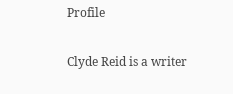Profile

Clyde Reid is a writer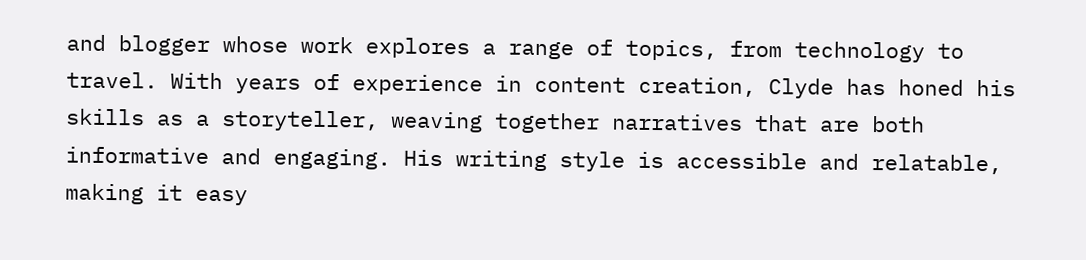and blogger whose work explores a range of topics, from technology to travel. With years of experience in content creation, Clyde has honed his skills as a storyteller, weaving together narratives that are both informative and engaging. His writing style is accessible and relatable, making it easy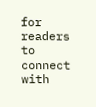for readers to connect with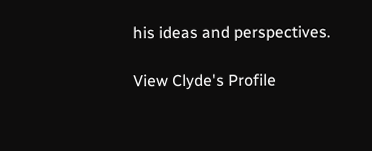his ideas and perspectives.

View Clyde's Profile